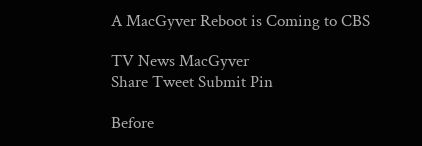A MacGyver Reboot is Coming to CBS

TV News MacGyver
Share Tweet Submit Pin

Before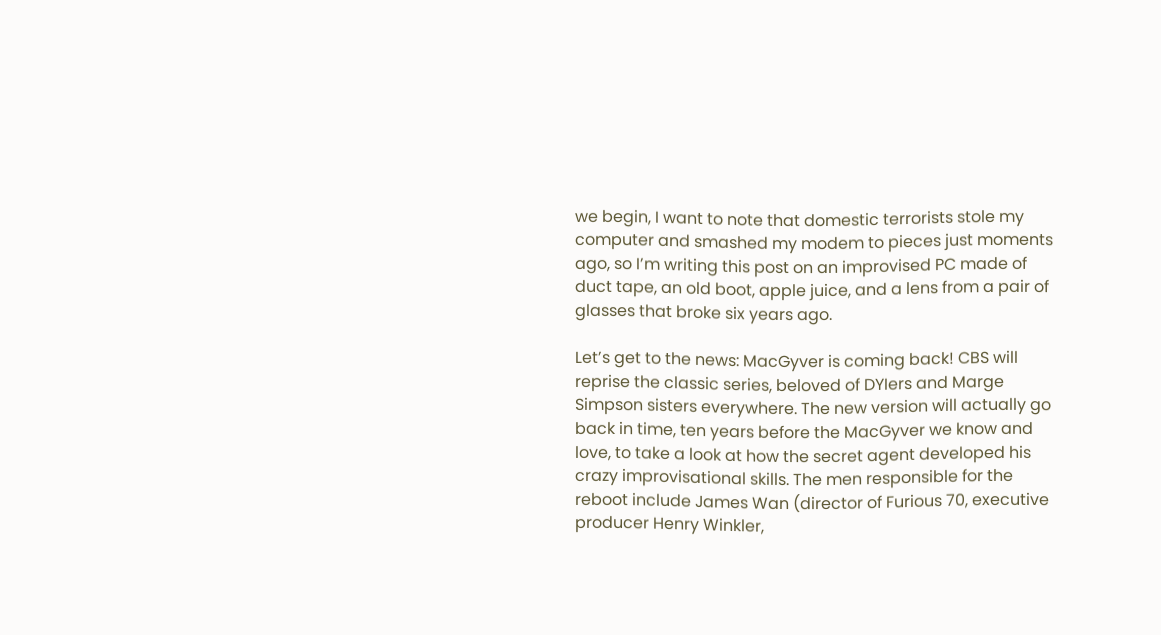we begin, I want to note that domestic terrorists stole my computer and smashed my modem to pieces just moments ago, so I’m writing this post on an improvised PC made of duct tape, an old boot, apple juice, and a lens from a pair of glasses that broke six years ago.

Let’s get to the news: MacGyver is coming back! CBS will reprise the classic series, beloved of DYIers and Marge Simpson sisters everywhere. The new version will actually go back in time, ten years before the MacGyver we know and love, to take a look at how the secret agent developed his crazy improvisational skills. The men responsible for the reboot include James Wan (director of Furious 70, executive producer Henry Winkler,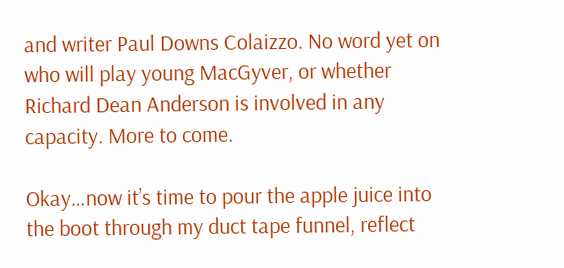and writer Paul Downs Colaizzo. No word yet on who will play young MacGyver, or whether Richard Dean Anderson is involved in any capacity. More to come.

Okay…now it’s time to pour the apple juice into the boot through my duct tape funnel, reflect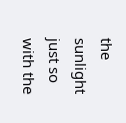the sunlight just so with the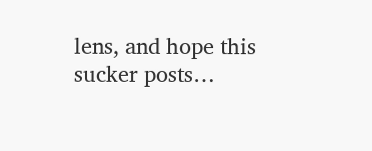lens, and hope this sucker posts…